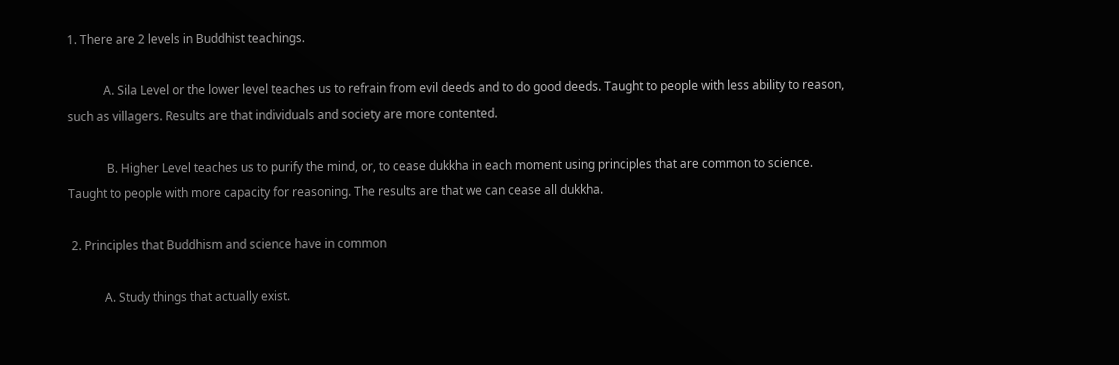1. There are 2 levels in Buddhist teachings.

            A. Sila Level or the lower level teaches us to refrain from evil deeds and to do good deeds. Taught to people with less ability to reason, such as villagers. Results are that individuals and society are more contented.

             B. Higher Level teaches us to purify the mind, or, to cease dukkha in each moment using principles that are common to science. Taught to people with more capacity for reasoning. The results are that we can cease all dukkha.

 2. Principles that Buddhism and science have in common

            A. Study things that actually exist.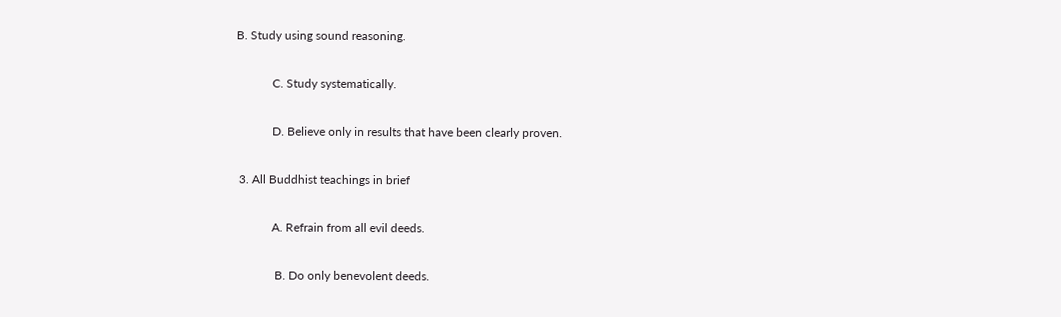B. Study using sound reasoning.

            C. Study systematically.

            D. Believe only in results that have been clearly proven.

 3. All Buddhist teachings in brief

            A. Refrain from all evil deeds.

             B. Do only benevolent deeds.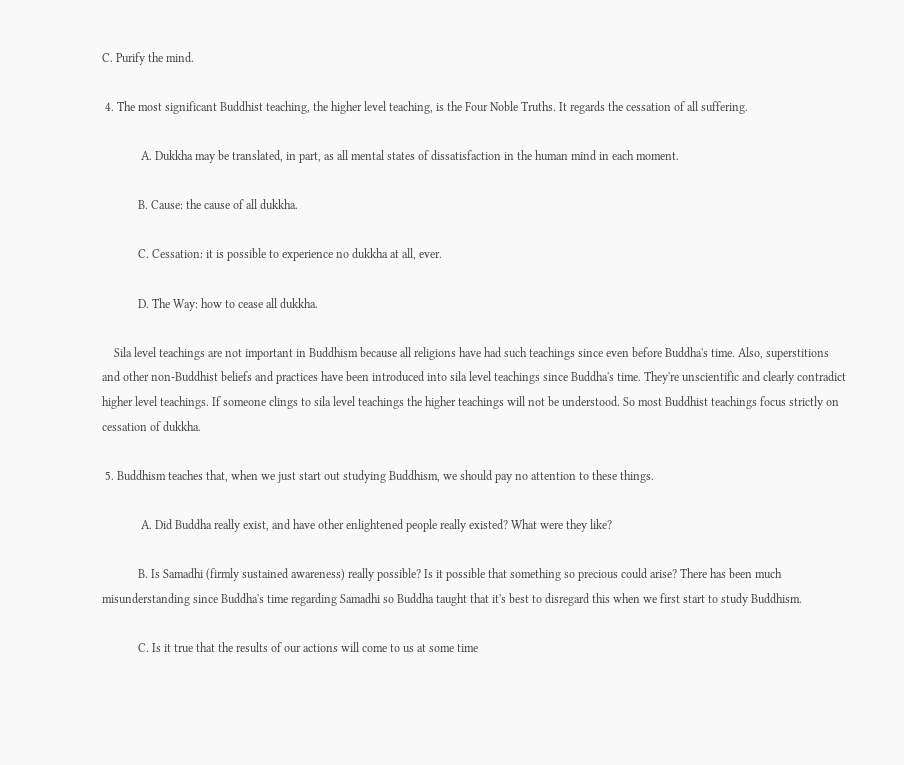C. Purify the mind.

 4. The most significant Buddhist teaching, the higher level teaching, is the Four Noble Truths. It regards the cessation of all suffering.

             A. Dukkha may be translated, in part, as all mental states of dissatisfaction in the human mind in each moment.

            B. Cause: the cause of all dukkha.

            C. Cessation: it is possible to experience no dukkha at all, ever.

            D. The Way: how to cease all dukkha.

    Sila level teachings are not important in Buddhism because all religions have had such teachings since even before Buddha's time. Also, superstitions and other non-Buddhist beliefs and practices have been introduced into sila level teachings since Buddha's time. They're unscientific and clearly contradict higher level teachings. If someone clings to sila level teachings the higher teachings will not be understood. So most Buddhist teachings focus strictly on cessation of dukkha.

 5. Buddhism teaches that, when we just start out studying Buddhism, we should pay no attention to these things.

             A. Did Buddha really exist, and have other enlightened people really existed? What were they like?

            B. Is Samadhi (firmly sustained awareness) really possible? Is it possible that something so precious could arise? There has been much misunderstanding since Buddha's time regarding Samadhi so Buddha taught that it's best to disregard this when we first start to study Buddhism.

            C. Is it true that the results of our actions will come to us at some time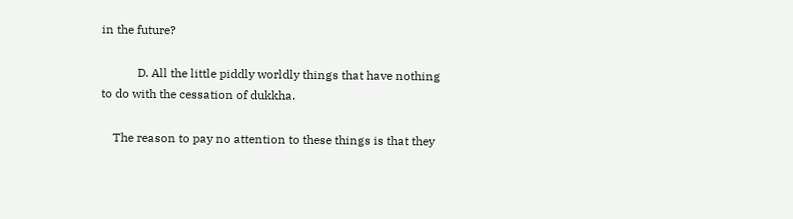in the future?

            D. All the little piddly worldly things that have nothing to do with the cessation of dukkha.

    The reason to pay no attention to these things is that they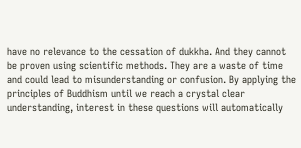have no relevance to the cessation of dukkha. And they cannot be proven using scientific methods. They are a waste of time and could lead to misunderstanding or confusion. By applying the principles of Buddhism until we reach a crystal clear understanding, interest in these questions will automatically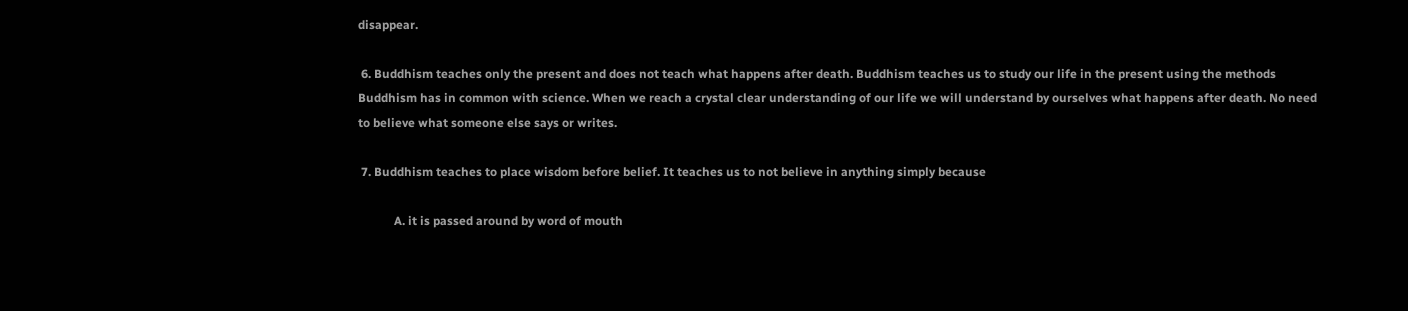disappear.

 6. Buddhism teaches only the present and does not teach what happens after death. Buddhism teaches us to study our life in the present using the methods Buddhism has in common with science. When we reach a crystal clear understanding of our life we will understand by ourselves what happens after death. No need to believe what someone else says or writes.

 7. Buddhism teaches to place wisdom before belief. It teaches us to not believe in anything simply because

            A. it is passed around by word of mouth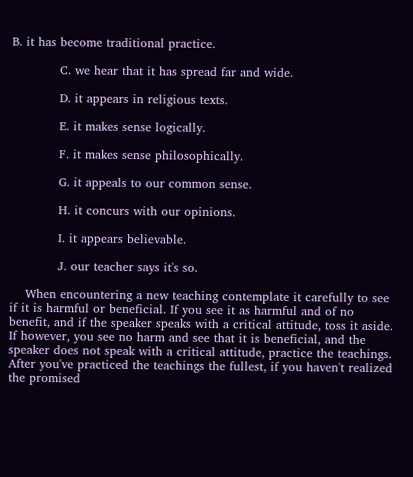B. it has become traditional practice.

            C. we hear that it has spread far and wide.

            D. it appears in religious texts.

            E. it makes sense logically.

            F. it makes sense philosophically.

            G. it appeals to our common sense.

            H. it concurs with our opinions.

            I. it appears believable.

            J. our teacher says it's so.

    When encountering a new teaching contemplate it carefully to see if it is harmful or beneficial. If you see it as harmful and of no benefit, and if the speaker speaks with a critical attitude, toss it aside. If however, you see no harm and see that it is beneficial, and the speaker does not speak with a critical attitude, practice the teachings. After you've practiced the teachings the fullest, if you haven't realized the promised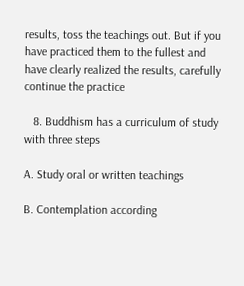results, toss the teachings out. But if you have practiced them to the fullest and have clearly realized the results, carefully continue the practice

   8. Buddhism has a curriculum of study with three steps

A. Study oral or written teachings

B. Contemplation according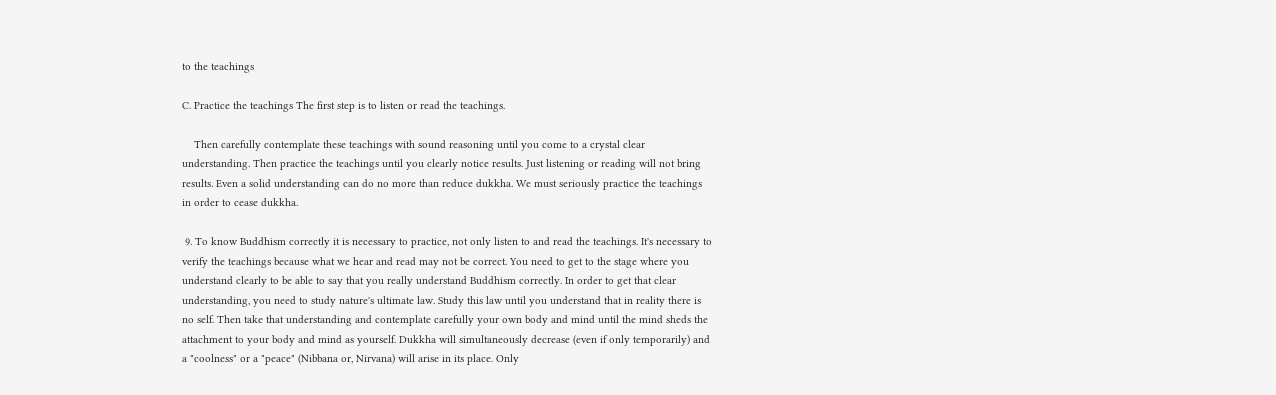to the teachings

C. Practice the teachings The first step is to listen or read the teachings.

    Then carefully contemplate these teachings with sound reasoning until you come to a crystal clear understanding. Then practice the teachings until you clearly notice results. Just listening or reading will not bring results. Even a solid understanding can do no more than reduce dukkha. We must seriously practice the teachings in order to cease dukkha.

 9. To know Buddhism correctly it is necessary to practice, not only listen to and read the teachings. It's necessary to verify the teachings because what we hear and read may not be correct. You need to get to the stage where you understand clearly to be able to say that you really understand Buddhism correctly. In order to get that clear understanding, you need to study nature's ultimate law. Study this law until you understand that in reality there is no self. Then take that understanding and contemplate carefully your own body and mind until the mind sheds the attachment to your body and mind as yourself. Dukkha will simultaneously decrease (even if only temporarily) and a "coolness" or a "peace" (Nibbana or, Nirvana) will arise in its place. Only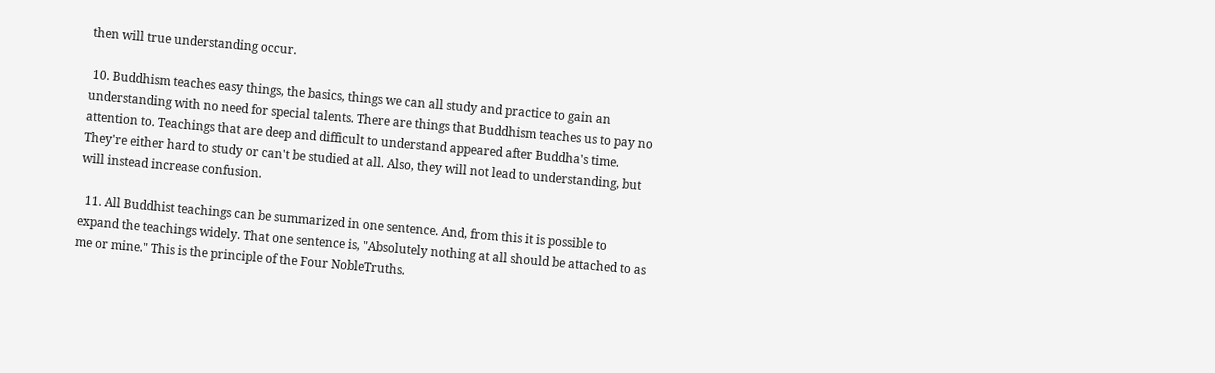then will true understanding occur.

 10. Buddhism teaches easy things, the basics, things we can all study and practice to gain an understanding with no need for special talents. There are things that Buddhism teaches us to pay no attention to. Teachings that are deep and difficult to understand appeared after Buddha's time. They're either hard to study or can't be studied at all. Also, they will not lead to understanding, but will instead increase confusion.

  11. All Buddhist teachings can be summarized in one sentence. And, from this it is possible to expand the teachings widely. That one sentence is, "Absolutely nothing at all should be attached to as me or mine." This is the principle of the Four NobleTruths.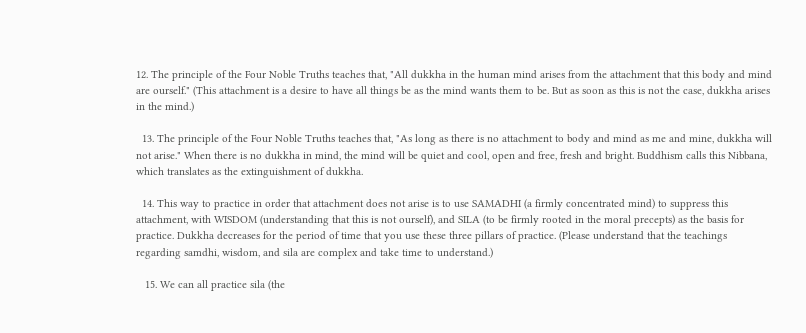12. The principle of the Four Noble Truths teaches that, "All dukkha in the human mind arises from the attachment that this body and mind are ourself." (This attachment is a desire to have all things be as the mind wants them to be. But as soon as this is not the case, dukkha arises in the mind.)

  13. The principle of the Four Noble Truths teaches that, "As long as there is no attachment to body and mind as me and mine, dukkha will not arise." When there is no dukkha in mind, the mind will be quiet and cool, open and free, fresh and bright. Buddhism calls this Nibbana, which translates as the extinguishment of dukkha.

  14. This way to practice in order that attachment does not arise is to use SAMADHI (a firmly concentrated mind) to suppress this attachment, with WISDOM (understanding that this is not ourself), and SILA (to be firmly rooted in the moral precepts) as the basis for practice. Dukkha decreases for the period of time that you use these three pillars of practice. (Please understand that the teachings regarding samdhi, wisdom, and sila are complex and take time to understand.)

   15. We can all practice sila (the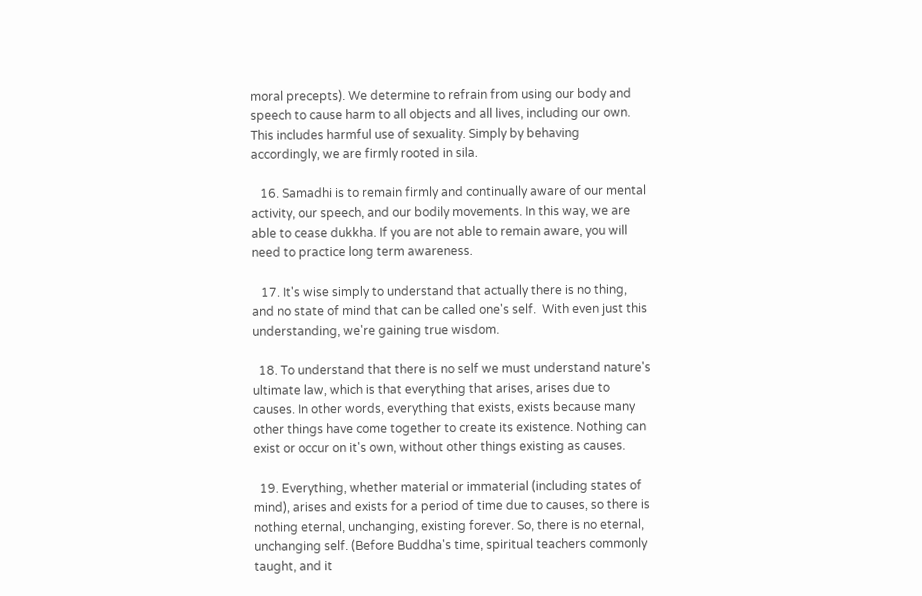moral precepts). We determine to refrain from using our body and speech to cause harm to all objects and all lives, including our own. This includes harmful use of sexuality. Simply by behaving accordingly, we are firmly rooted in sila.

   16. Samadhi is to remain firmly and continually aware of our mental activity, our speech, and our bodily movements. In this way, we are able to cease dukkha. If you are not able to remain aware, you will need to practice long term awareness.

   17. It's wise simply to understand that actually there is no thing, and no state of mind that can be called one's self.  With even just this understanding, we're gaining true wisdom.

  18. To understand that there is no self we must understand nature's ultimate law, which is that everything that arises, arises due to causes. In other words, everything that exists, exists because many other things have come together to create its existence. Nothing can exist or occur on it's own, without other things existing as causes.

  19. Everything, whether material or immaterial (including states of mind), arises and exists for a period of time due to causes, so there is nothing eternal, unchanging, existing forever. So, there is no eternal, unchanging self. (Before Buddha's time, spiritual teachers commonly taught, and it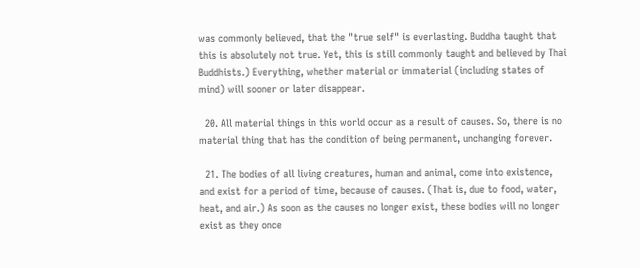was commonly believed, that the "true self" is everlasting. Buddha taught that this is absolutely not true. Yet, this is still commonly taught and believed by Thai Buddhists.) Everything, whether material or immaterial (including states of mind) will sooner or later disappear.

  20. All material things in this world occur as a result of causes. So, there is no material thing that has the condition of being permanent, unchanging forever.

  21. The bodies of all living creatures, human and animal, come into existence, and exist for a period of time, because of causes. (That is, due to food, water, heat, and air.) As soon as the causes no longer exist, these bodies will no longer exist as they once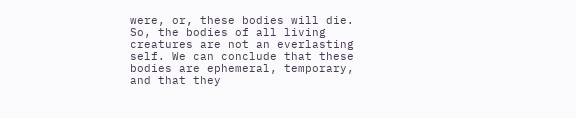were, or, these bodies will die. So, the bodies of all living creatures are not an everlasting self. We can conclude that these bodies are ephemeral, temporary, and that they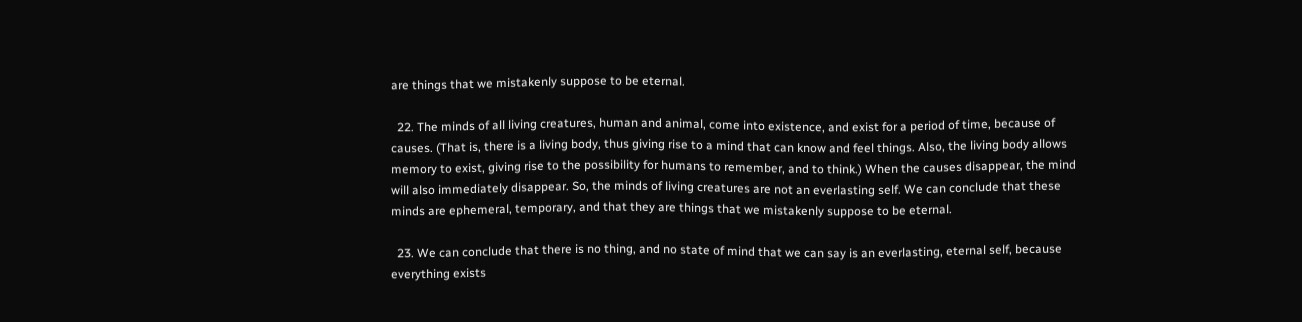are things that we mistakenly suppose to be eternal.

  22. The minds of all living creatures, human and animal, come into existence, and exist for a period of time, because of causes. (That is, there is a living body, thus giving rise to a mind that can know and feel things. Also, the living body allows memory to exist, giving rise to the possibility for humans to remember, and to think.) When the causes disappear, the mind will also immediately disappear. So, the minds of living creatures are not an everlasting self. We can conclude that these minds are ephemeral, temporary, and that they are things that we mistakenly suppose to be eternal.

  23. We can conclude that there is no thing, and no state of mind that we can say is an everlasting, eternal self, because everything exists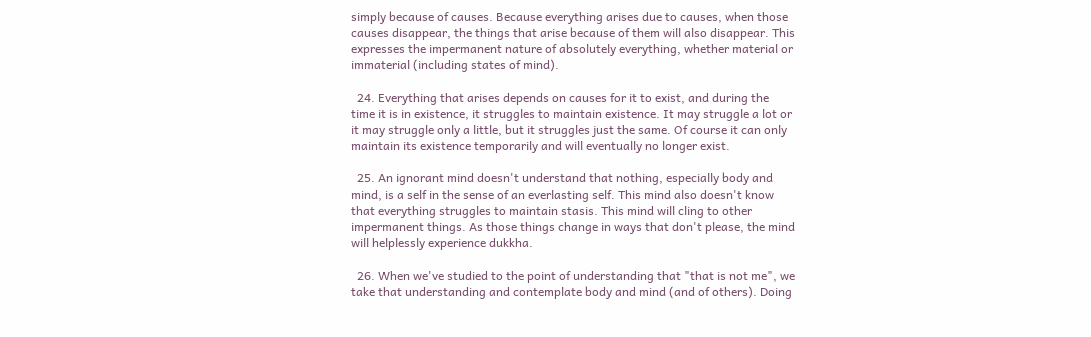simply because of causes. Because everything arises due to causes, when those causes disappear, the things that arise because of them will also disappear. This expresses the impermanent nature of absolutely everything, whether material or immaterial (including states of mind).

  24. Everything that arises depends on causes for it to exist, and during the time it is in existence, it struggles to maintain existence. It may struggle a lot or it may struggle only a little, but it struggles just the same. Of course it can only maintain its existence temporarily and will eventually no longer exist.

  25. An ignorant mind doesn't understand that nothing, especially body and mind, is a self in the sense of an everlasting self. This mind also doesn't know that everything struggles to maintain stasis. This mind will cling to other impermanent things. As those things change in ways that don't please, the mind will helplessly experience dukkha.

  26. When we've studied to the point of understanding that "that is not me", we take that understanding and contemplate body and mind (and of others). Doing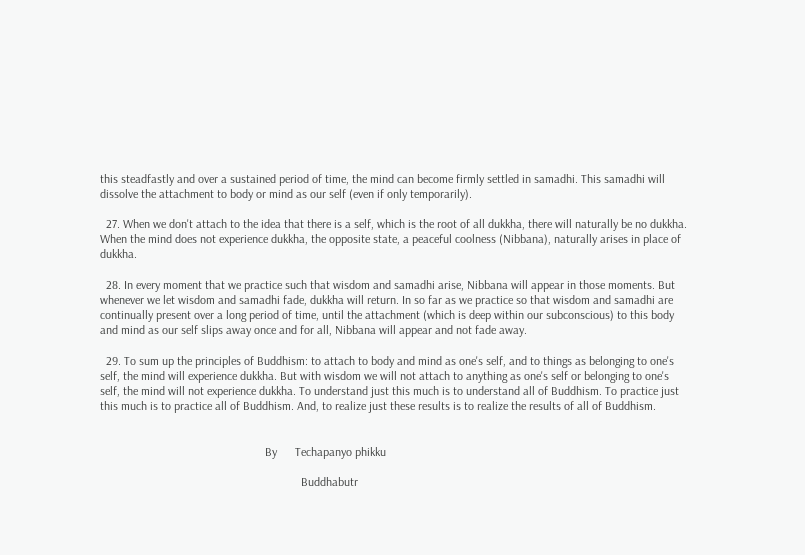this steadfastly and over a sustained period of time, the mind can become firmly settled in samadhi. This samadhi will dissolve the attachment to body or mind as our self (even if only temporarily).

  27. When we don't attach to the idea that there is a self, which is the root of all dukkha, there will naturally be no dukkha. When the mind does not experience dukkha, the opposite state, a peaceful coolness (Nibbana), naturally arises in place of dukkha.

  28. In every moment that we practice such that wisdom and samadhi arise, Nibbana will appear in those moments. But whenever we let wisdom and samadhi fade, dukkha will return. In so far as we practice so that wisdom and samadhi are continually present over a long period of time, until the attachment (which is deep within our subconscious) to this body and mind as our self slips away once and for all, Nibbana will appear and not fade away.

  29. To sum up the principles of Buddhism: to attach to body and mind as one's self, and to things as belonging to one's self, the mind will experience dukkha. But with wisdom we will not attach to anything as one's self or belonging to one's self, the mind will not experience dukkha. To understand just this much is to understand all of Buddhism. To practice just this much is to practice all of Buddhism. And, to realize just these results is to realize the results of all of Buddhism.


                                                       By      Techapanyo phikku

                                                                   Buddhabutr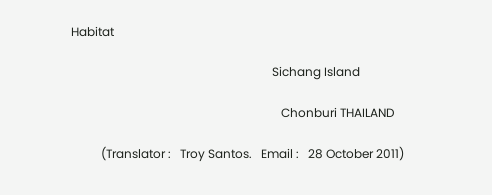Habitat

                                                                   Sichang Island

                                                                      Chonburi THAILAND

          (Translator :   Troy Santos.   Email :   28 October 2011)